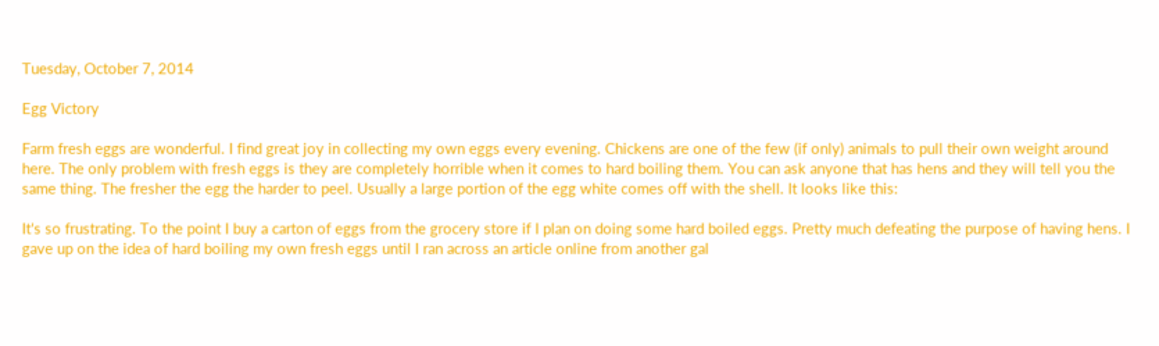Tuesday, October 7, 2014

Egg Victory

Farm fresh eggs are wonderful. I find great joy in collecting my own eggs every evening. Chickens are one of the few (if only) animals to pull their own weight around here. The only problem with fresh eggs is they are completely horrible when it comes to hard boiling them. You can ask anyone that has hens and they will tell you the same thing. The fresher the egg the harder to peel. Usually a large portion of the egg white comes off with the shell. It looks like this:

It's so frustrating. To the point I buy a carton of eggs from the grocery store if I plan on doing some hard boiled eggs. Pretty much defeating the purpose of having hens. I gave up on the idea of hard boiling my own fresh eggs until I ran across an article online from another gal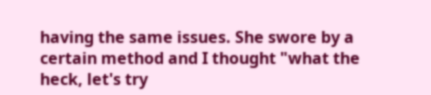having the same issues. She swore by a certain method and I thought "what the heck, let's try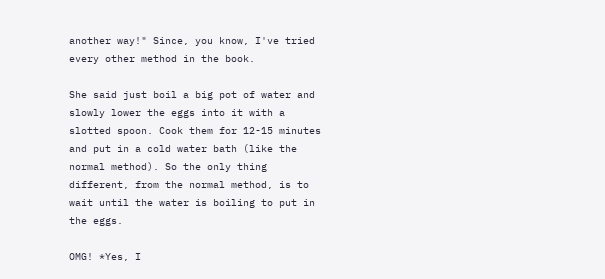another way!" Since, you know, I've tried every other method in the book.

She said just boil a big pot of water and slowly lower the eggs into it with a slotted spoon. Cook them for 12-15 minutes and put in a cold water bath (like the normal method). So the only thing different, from the normal method, is to wait until the water is boiling to put in the eggs.

OMG! *Yes, I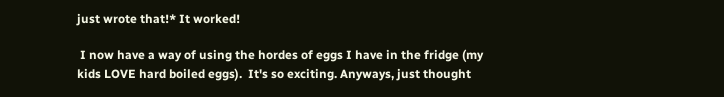just wrote that!* It worked!

 I now have a way of using the hordes of eggs I have in the fridge (my kids LOVE hard boiled eggs).  It's so exciting. Anyways, just thought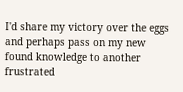I'd share my victory over the eggs and perhaps pass on my new found knowledge to another frustrated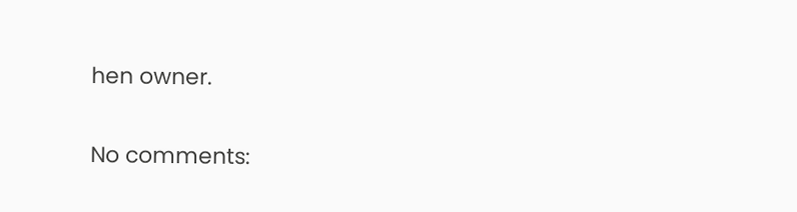hen owner.

No comments: